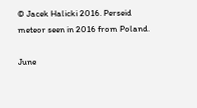© Jacek Halicki 2016. Perseid meteor seen in 2016 from Poland.

June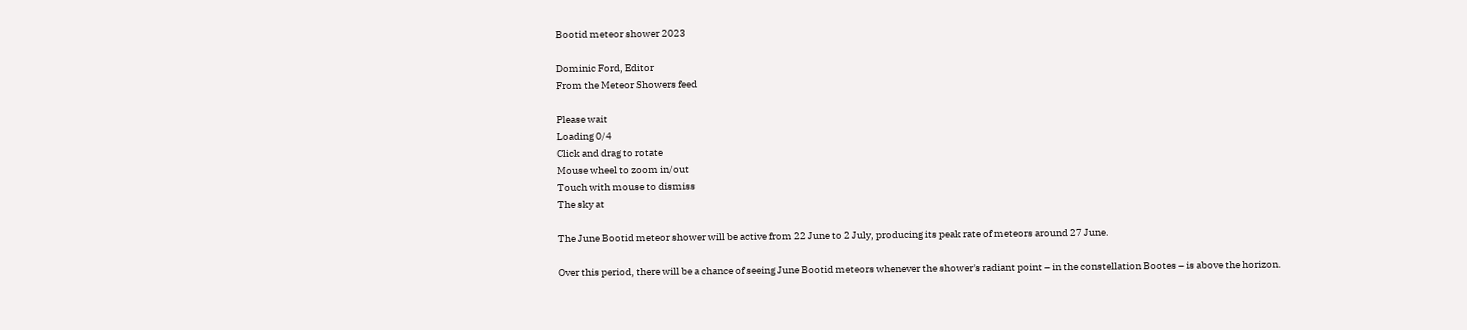Bootid meteor shower 2023

Dominic Ford, Editor
From the Meteor Showers feed

Please wait
Loading 0/4
Click and drag to rotate
Mouse wheel to zoom in/out
Touch with mouse to dismiss
The sky at

The June Bootid meteor shower will be active from 22 June to 2 July, producing its peak rate of meteors around 27 June.

Over this period, there will be a chance of seeing June Bootid meteors whenever the shower's radiant point – in the constellation Bootes – is above the horizon.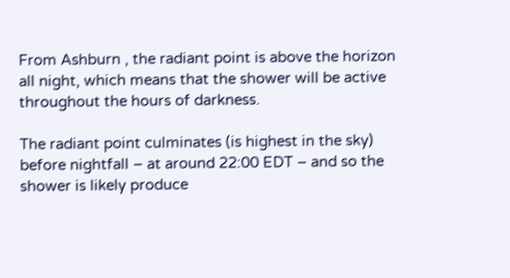From Ashburn , the radiant point is above the horizon all night, which means that the shower will be active throughout the hours of darkness.

The radiant point culminates (is highest in the sky) before nightfall – at around 22:00 EDT – and so the shower is likely produce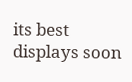its best displays soon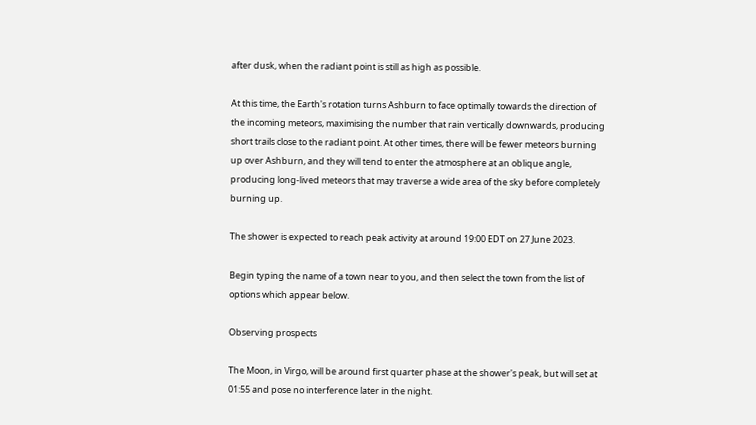after dusk, when the radiant point is still as high as possible.

At this time, the Earth's rotation turns Ashburn to face optimally towards the direction of the incoming meteors, maximising the number that rain vertically downwards, producing short trails close to the radiant point. At other times, there will be fewer meteors burning up over Ashburn, and they will tend to enter the atmosphere at an oblique angle, producing long-lived meteors that may traverse a wide area of the sky before completely burning up.

The shower is expected to reach peak activity at around 19:00 EDT on 27 June 2023.

Begin typing the name of a town near to you, and then select the town from the list of options which appear below.

Observing prospects

The Moon, in Virgo, will be around first quarter phase at the shower's peak, but will set at 01:55 and pose no interference later in the night.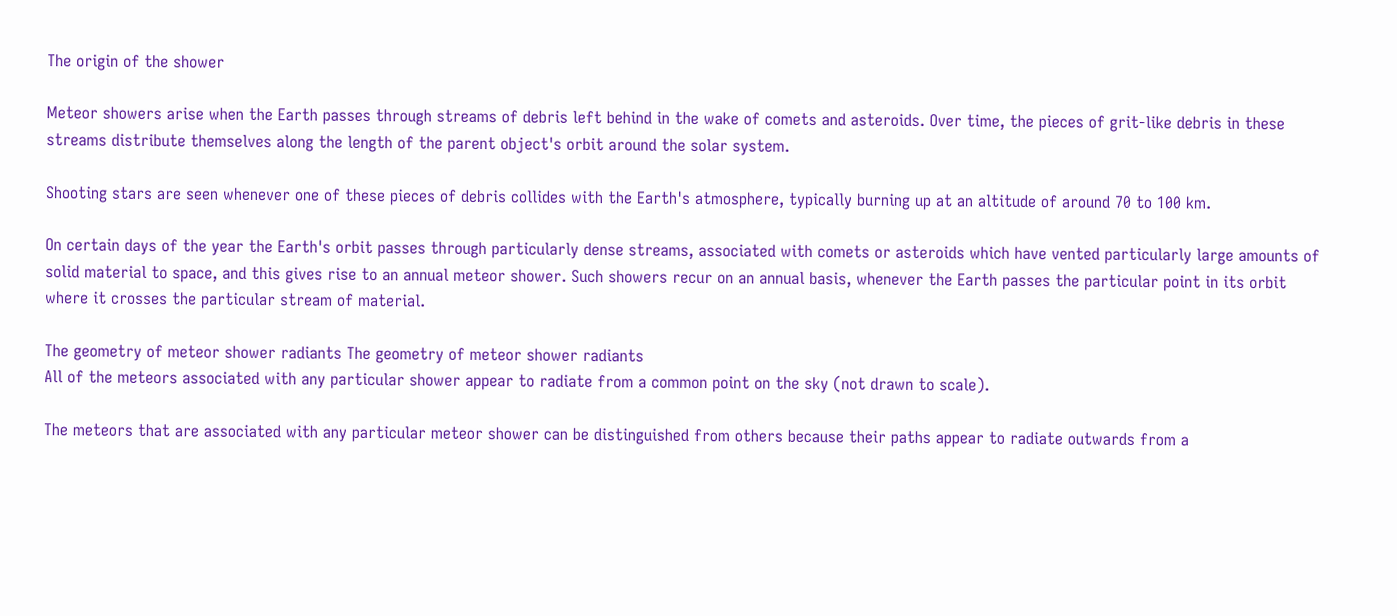The origin of the shower

Meteor showers arise when the Earth passes through streams of debris left behind in the wake of comets and asteroids. Over time, the pieces of grit-like debris in these streams distribute themselves along the length of the parent object's orbit around the solar system.

Shooting stars are seen whenever one of these pieces of debris collides with the Earth's atmosphere, typically burning up at an altitude of around 70 to 100 km.

On certain days of the year the Earth's orbit passes through particularly dense streams, associated with comets or asteroids which have vented particularly large amounts of solid material to space, and this gives rise to an annual meteor shower. Such showers recur on an annual basis, whenever the Earth passes the particular point in its orbit where it crosses the particular stream of material.

The geometry of meteor shower radiants The geometry of meteor shower radiants
All of the meteors associated with any particular shower appear to radiate from a common point on the sky (not drawn to scale).

The meteors that are associated with any particular meteor shower can be distinguished from others because their paths appear to radiate outwards from a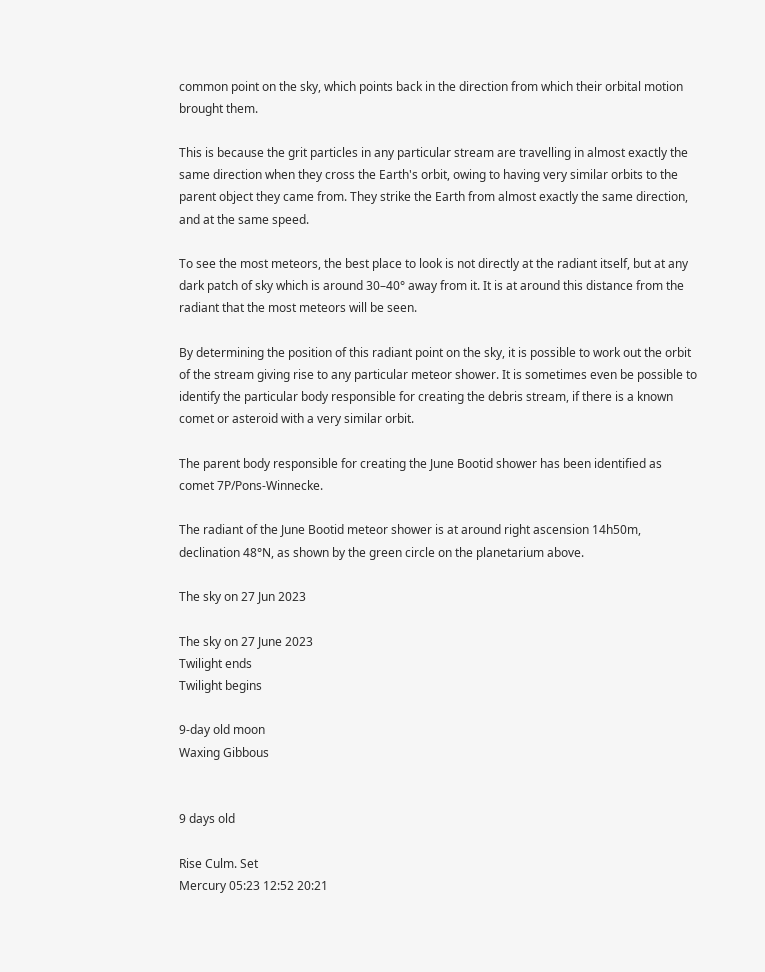common point on the sky, which points back in the direction from which their orbital motion brought them.

This is because the grit particles in any particular stream are travelling in almost exactly the same direction when they cross the Earth's orbit, owing to having very similar orbits to the parent object they came from. They strike the Earth from almost exactly the same direction, and at the same speed.

To see the most meteors, the best place to look is not directly at the radiant itself, but at any dark patch of sky which is around 30–40° away from it. It is at around this distance from the radiant that the most meteors will be seen.

By determining the position of this radiant point on the sky, it is possible to work out the orbit of the stream giving rise to any particular meteor shower. It is sometimes even be possible to identify the particular body responsible for creating the debris stream, if there is a known comet or asteroid with a very similar orbit.

The parent body responsible for creating the June Bootid shower has been identified as comet 7P/Pons-Winnecke.

The radiant of the June Bootid meteor shower is at around right ascension 14h50m, declination 48°N, as shown by the green circle on the planetarium above.

The sky on 27 Jun 2023

The sky on 27 June 2023
Twilight ends
Twilight begins

9-day old moon
Waxing Gibbous


9 days old

Rise Culm. Set
Mercury 05:23 12:52 20:21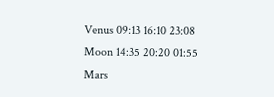Venus 09:13 16:10 23:08
Moon 14:35 20:20 01:55
Mars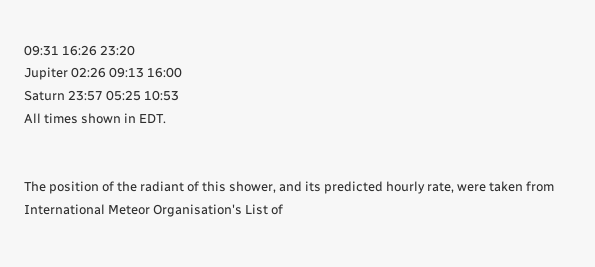09:31 16:26 23:20
Jupiter 02:26 09:13 16:00
Saturn 23:57 05:25 10:53
All times shown in EDT.


The position of the radiant of this shower, and its predicted hourly rate, were taken from International Meteor Organisation's List of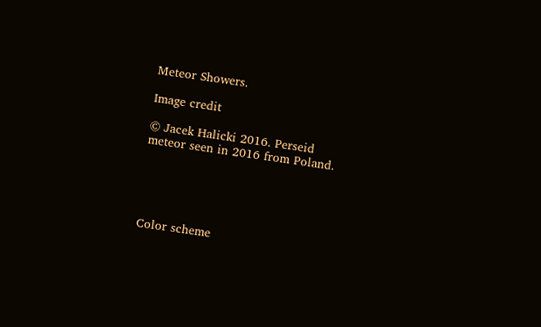Meteor Showers.

Image credit

© Jacek Halicki 2016. Perseid meteor seen in 2016 from Poland.





Color scheme